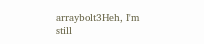arraybolt3Heh, I'm still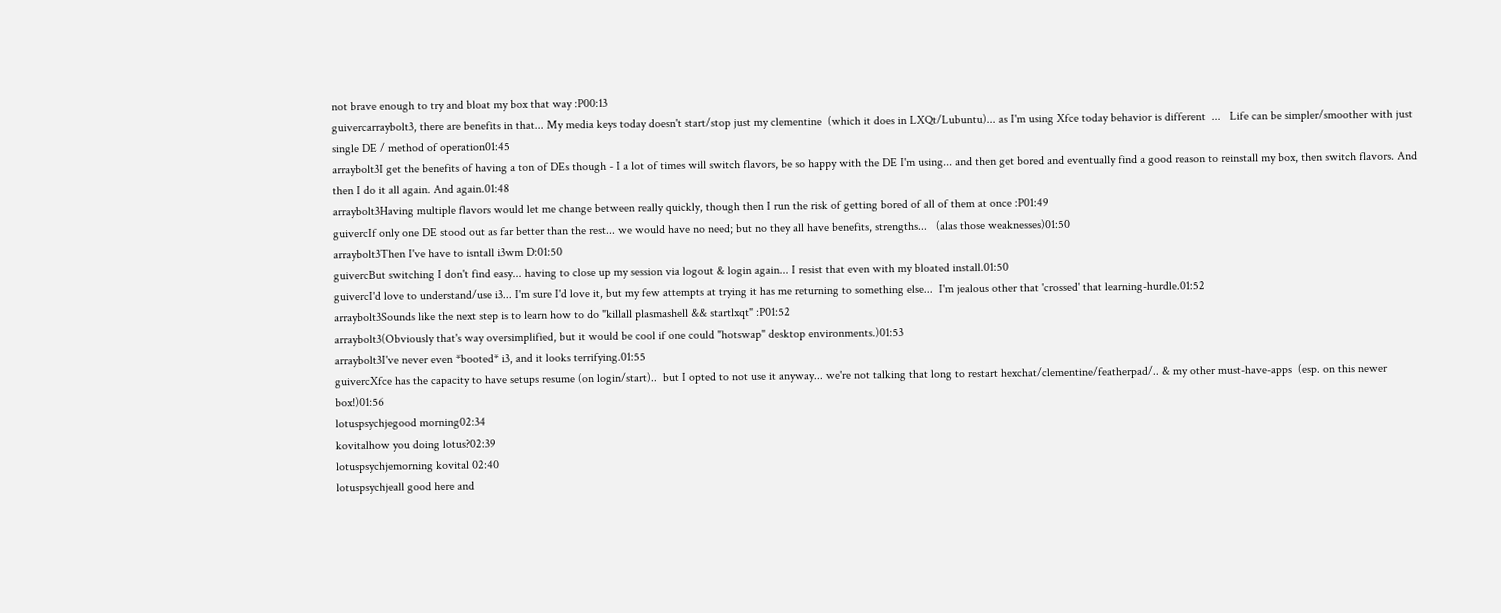not brave enough to try and bloat my box that way :P00:13
guivercarraybolt3, there are benefits in that... My media keys today doesn't start/stop just my clementine  (which it does in LXQt/Lubuntu)... as I'm using Xfce today behavior is different  ...   Life can be simpler/smoother with just single DE / method of operation01:45
arraybolt3I get the benefits of having a ton of DEs though - I a lot of times will switch flavors, be so happy with the DE I'm using... and then get bored and eventually find a good reason to reinstall my box, then switch flavors. And then I do it all again. And again.01:48
arraybolt3Having multiple flavors would let me change between really quickly, though then I run the risk of getting bored of all of them at once :P01:49
guivercIf only one DE stood out as far better than the rest... we would have no need; but no they all have benefits, strengths...   (alas those weaknesses)01:50
arraybolt3Then I've have to isntall i3wm D:01:50
guivercBut switching I don't find easy... having to close up my session via logout & login again... I resist that even with my bloated install.01:50
guivercI'd love to understand/use i3... I'm sure I'd love it, but my few attempts at trying it has me returning to something else...  I'm jealous other that 'crossed' that learning-hurdle.01:52
arraybolt3Sounds like the next step is to learn how to do "killall plasmashell && startlxqt" :P01:52
arraybolt3(Obviously that's way oversimplified, but it would be cool if one could "hotswap" desktop environments.)01:53
arraybolt3I've never even *booted* i3, and it looks terrifying.01:55
guivercXfce has the capacity to have setups resume (on login/start)..  but I opted to not use it anyway... we're not talking that long to restart hexchat/clementine/featherpad/.. & my other must-have-apps  (esp. on this newer box!)01:56
lotuspsychjegood morning02:34
kovitalhow you doing lotus?02:39
lotuspsychjemorning kovital 02:40
lotuspsychjeall good here and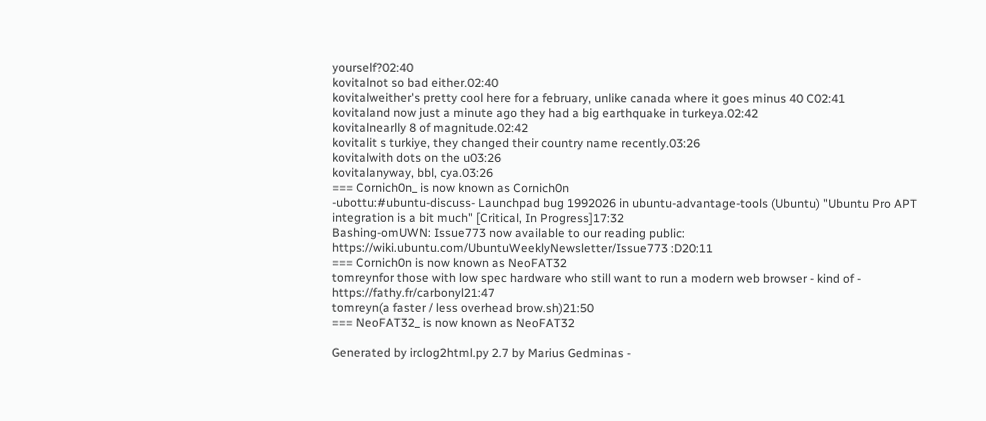yourself?02:40
kovitalnot so bad either.02:40
kovitalweither's pretty cool here for a february, unlike canada where it goes minus 40 C02:41
kovitaland now just a minute ago they had a big earthquake in turkeya.02:42
kovitalnearlly 8 of magnitude.02:42
kovitalit s turkiye, they changed their country name recently.03:26
kovitalwith dots on the u03:26
kovitalanyway, bbl, cya.03:26
=== Cornich0n_ is now known as Cornich0n
-ubottu:#ubuntu-discuss- Launchpad bug 1992026 in ubuntu-advantage-tools (Ubuntu) "Ubuntu Pro APT integration is a bit much" [Critical, In Progress]17:32
Bashing-omUWN: Issue773 now available to our reading public: https://wiki.ubuntu.com/UbuntuWeeklyNewsletter/Issue773 :D20:11
=== Cornich0n is now known as NeoFAT32
tomreynfor those with low spec hardware who still want to run a modern web browser - kind of - https://fathy.fr/carbonyl21:47
tomreyn(a faster / less overhead brow.sh)21:50
=== NeoFAT32_ is now known as NeoFAT32

Generated by irclog2html.py 2.7 by Marius Gedminas -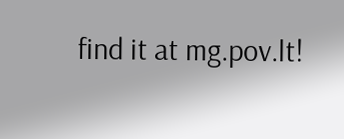find it at mg.pov.lt!